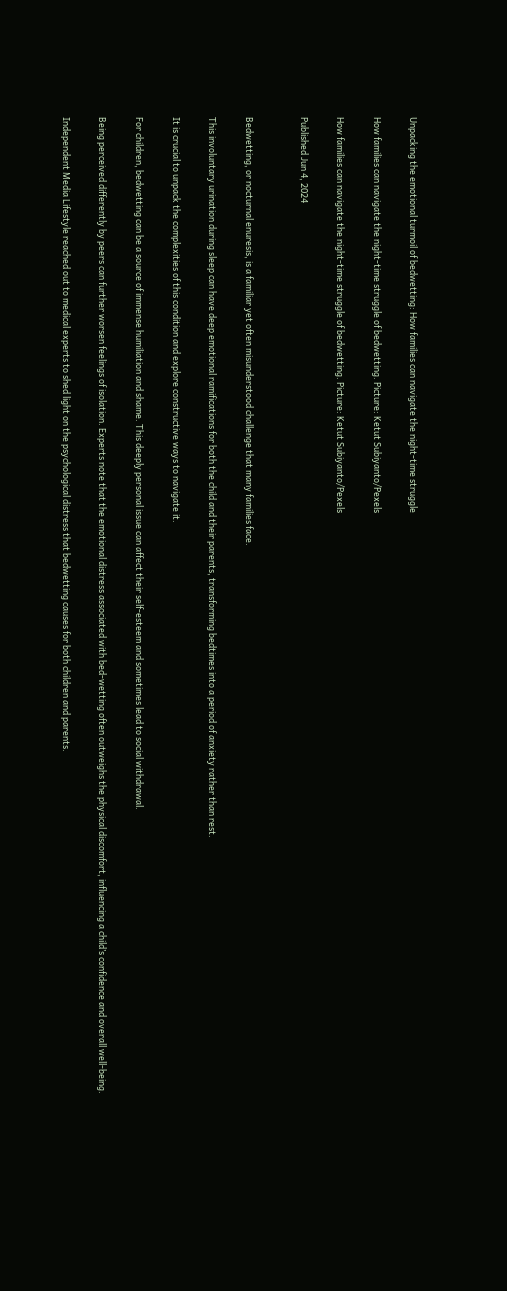Unpacking the emotional turmoil of bedwetting: How families can navigate the night-time struggle

How families can navigate the night-time struggle of bedwetting. Picture: Ketut Subiyanto/Pexels

How families can navigate the night-time struggle of bedwetting. Picture: Ketut Subiyanto/Pexels

Published Jun 4, 2024


Bedwetting, or nocturnal enuresis, is a familiar yet often misunderstood challenge that many families face.

This involuntary urination during sleep can have deep emotional ramifications for both the child and their parents, transforming bedtimes into a period of anxiety rather than rest.

It is crucial to unpack the complexities of this condition and explore constructive ways to navigate it.

For children, bedwetting can be a source of immense humiliation and shame. This deeply personal issue can affect their self-esteem and sometimes lead to social withdrawal.

Being perceived differently by peers can further worsen feelings of isolation. Experts note that the emotional distress associated with bed-wetting often outweighs the physical discomfort, influencing a child’s confidence and overall well-being.

Independent Media Lifestyle reached out to medical experts to shed light on the psychological distress that bedwetting causes for both children and parents.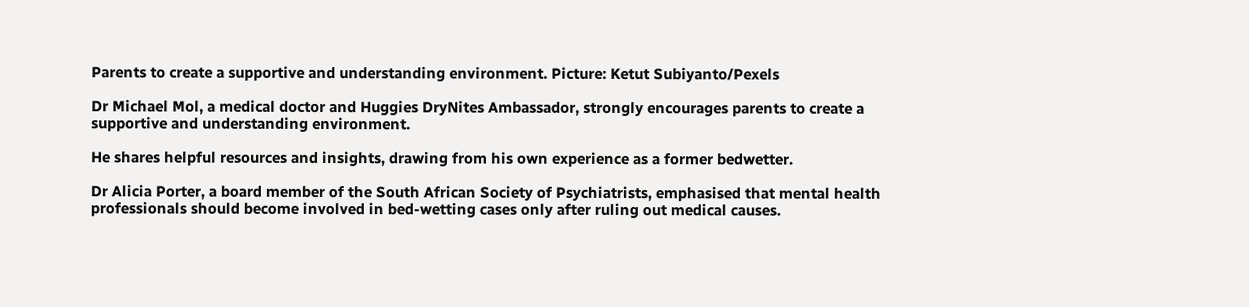Parents to create a supportive and understanding environment. Picture: Ketut Subiyanto/Pexels

Dr Michael Mol, a medical doctor and Huggies DryNites Ambassador, strongly encourages parents to create a supportive and understanding environment.

He shares helpful resources and insights, drawing from his own experience as a former bedwetter.

Dr Alicia Porter, a board member of the South African Society of Psychiatrists, emphasised that mental health professionals should become involved in bed-wetting cases only after ruling out medical causes.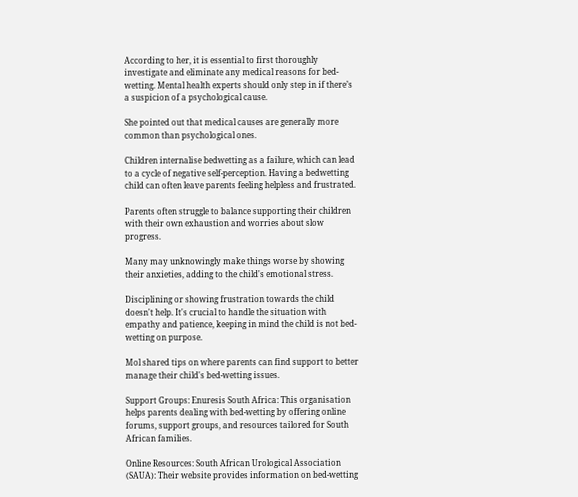According to her, it is essential to first thoroughly investigate and eliminate any medical reasons for bed-wetting. Mental health experts should only step in if there’s a suspicion of a psychological cause.

She pointed out that medical causes are generally more common than psychological ones.

Children internalise bedwetting as a failure, which can lead to a cycle of negative self-perception. Having a bedwetting child can often leave parents feeling helpless and frustrated.

Parents often struggle to balance supporting their children with their own exhaustion and worries about slow progress.

Many may unknowingly make things worse by showing their anxieties, adding to the child's emotional stress.

Disciplining or showing frustration towards the child doesn't help. It's crucial to handle the situation with empathy and patience, keeping in mind the child is not bed-wetting on purpose.

Mol shared tips on where parents can find support to better manage their child's bed-wetting issues.

Support Groups: Enuresis South Africa: This organisation helps parents dealing with bed-wetting by offering online forums, support groups, and resources tailored for South African families.

Online Resources: South African Urological Association (SAUA): Their website provides information on bed-wetting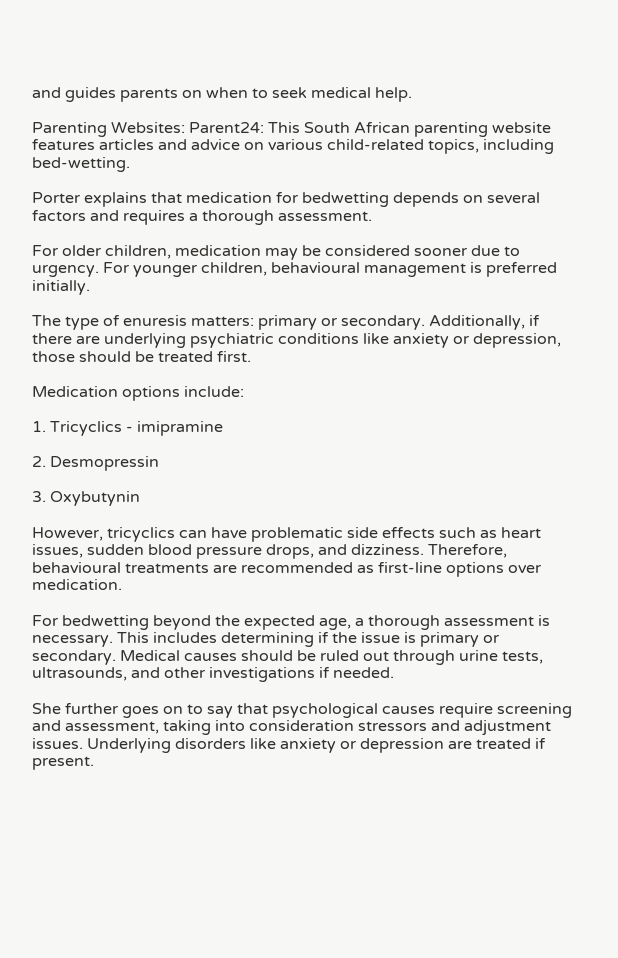and guides parents on when to seek medical help.

Parenting Websites: Parent24: This South African parenting website features articles and advice on various child-related topics, including bed-wetting.

Porter explains that medication for bedwetting depends on several factors and requires a thorough assessment.

For older children, medication may be considered sooner due to urgency. For younger children, behavioural management is preferred initially.

The type of enuresis matters: primary or secondary. Additionally, if there are underlying psychiatric conditions like anxiety or depression, those should be treated first.

Medication options include:

1. Tricyclics - imipramine

2. Desmopressin

3. Oxybutynin

However, tricyclics can have problematic side effects such as heart issues, sudden blood pressure drops, and dizziness. Therefore, behavioural treatments are recommended as first-line options over medication.

For bedwetting beyond the expected age, a thorough assessment is necessary. This includes determining if the issue is primary or secondary. Medical causes should be ruled out through urine tests, ultrasounds, and other investigations if needed.

She further goes on to say that psychological causes require screening and assessment, taking into consideration stressors and adjustment issues. Underlying disorders like anxiety or depression are treated if present.